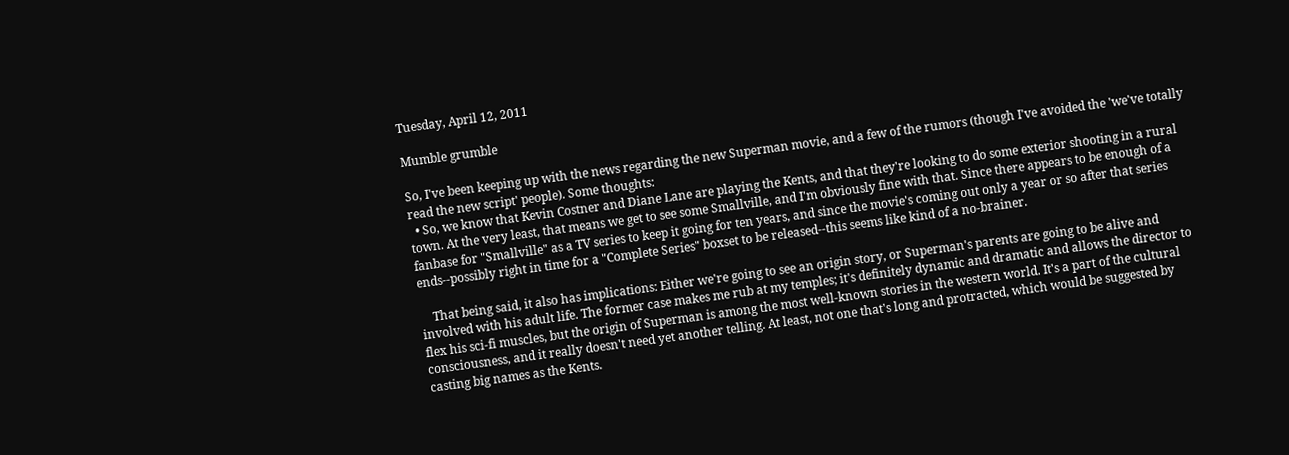Tuesday, April 12, 2011

Mumble grumble

So, I've been keeping up with the news regarding the new Superman movie, and a few of the rumors (though I've avoided the 'we've totally read the new script' people). Some thoughts:
  • So, we know that Kevin Costner and Diane Lane are playing the Kents, and that they're looking to do some exterior shooting in a rural town. At the very least, that means we get to see some Smallville, and I'm obviously fine with that. Since there appears to be enough of a fanbase for "Smallville" as a TV series to keep it going for ten years, and since the movie's coming out only a year or so after that series ends--possibly right in time for a "Complete Series" boxset to be released--this seems like kind of a no-brainer.

    That being said, it also has implications: Either we're going to see an origin story, or Superman's parents are going to be alive and involved with his adult life. The former case makes me rub at my temples; it's definitely dynamic and dramatic and allows the director to flex his sci-fi muscles, but the origin of Superman is among the most well-known stories in the western world. It's a part of the cultural consciousness, and it really doesn't need yet another telling. At least, not one that's long and protracted, which would be suggested by casting big names as the Kents.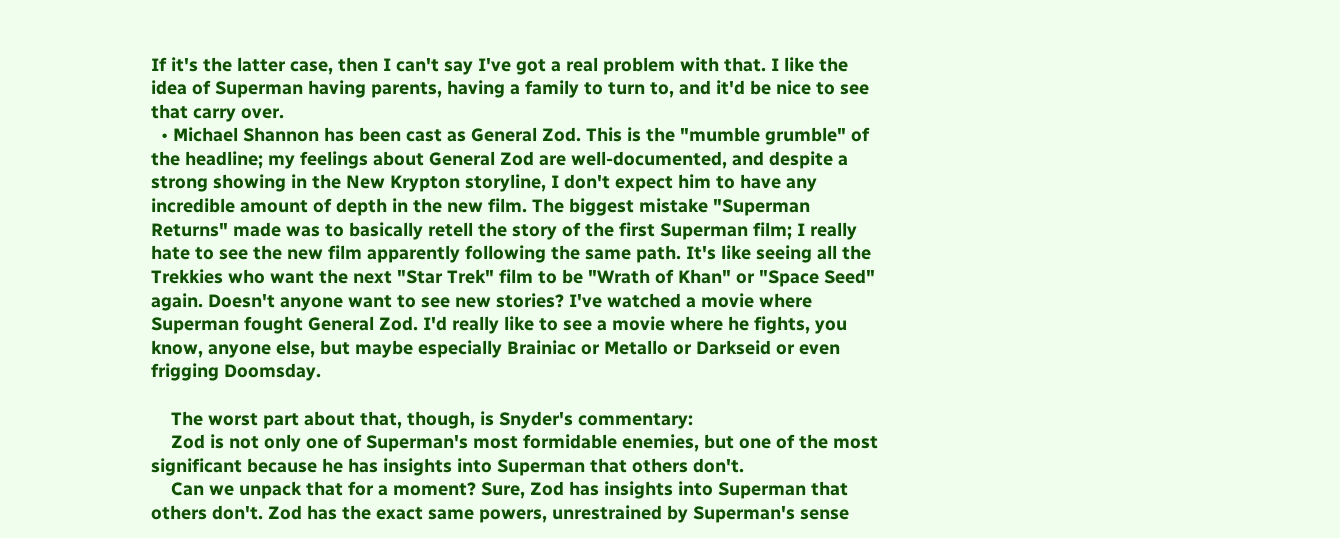If it's the latter case, then I can't say I've got a real problem with that. I like the idea of Superman having parents, having a family to turn to, and it'd be nice to see that carry over.
  • Michael Shannon has been cast as General Zod. This is the "mumble grumble" of the headline; my feelings about General Zod are well-documented, and despite a strong showing in the New Krypton storyline, I don't expect him to have any incredible amount of depth in the new film. The biggest mistake "Superman Returns" made was to basically retell the story of the first Superman film; I really hate to see the new film apparently following the same path. It's like seeing all the Trekkies who want the next "Star Trek" film to be "Wrath of Khan" or "Space Seed" again. Doesn't anyone want to see new stories? I've watched a movie where Superman fought General Zod. I'd really like to see a movie where he fights, you know, anyone else, but maybe especially Brainiac or Metallo or Darkseid or even frigging Doomsday.

    The worst part about that, though, is Snyder's commentary:
    Zod is not only one of Superman's most formidable enemies, but one of the most significant because he has insights into Superman that others don't.
    Can we unpack that for a moment? Sure, Zod has insights into Superman that others don't. Zod has the exact same powers, unrestrained by Superman's sense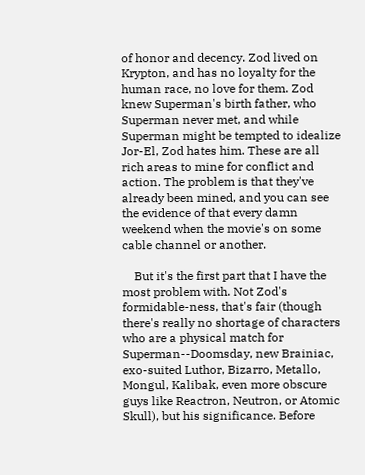of honor and decency. Zod lived on Krypton, and has no loyalty for the human race, no love for them. Zod knew Superman's birth father, who Superman never met, and while Superman might be tempted to idealize Jor-El, Zod hates him. These are all rich areas to mine for conflict and action. The problem is that they've already been mined, and you can see the evidence of that every damn weekend when the movie's on some cable channel or another.

    But it's the first part that I have the most problem with. Not Zod's formidable-ness, that's fair (though there's really no shortage of characters who are a physical match for Superman--Doomsday, new Brainiac, exo-suited Luthor, Bizarro, Metallo, Mongul, Kalibak, even more obscure guys like Reactron, Neutron, or Atomic Skull), but his significance. Before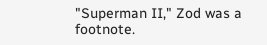"Superman II," Zod was a footnote.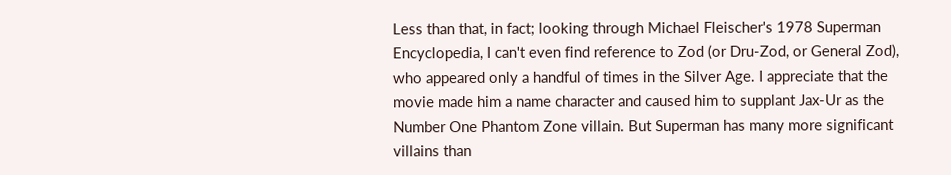Less than that, in fact; looking through Michael Fleischer's 1978 Superman Encyclopedia, I can't even find reference to Zod (or Dru-Zod, or General Zod), who appeared only a handful of times in the Silver Age. I appreciate that the movie made him a name character and caused him to supplant Jax-Ur as the Number One Phantom Zone villain. But Superman has many more significant villains than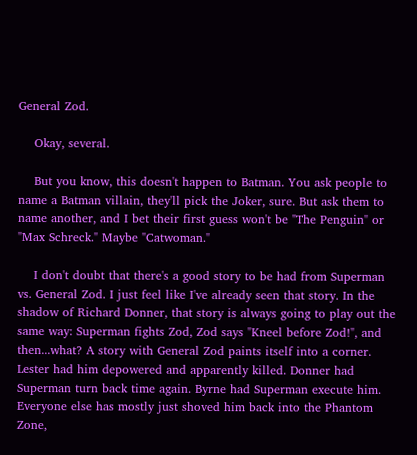General Zod.

    Okay, several.

    But you know, this doesn't happen to Batman. You ask people to name a Batman villain, they'll pick the Joker, sure. But ask them to name another, and I bet their first guess won't be "The Penguin" or "Max Schreck." Maybe "Catwoman."

    I don't doubt that there's a good story to be had from Superman vs. General Zod. I just feel like I've already seen that story. In the shadow of Richard Donner, that story is always going to play out the same way: Superman fights Zod, Zod says "Kneel before Zod!", and then...what? A story with General Zod paints itself into a corner. Lester had him depowered and apparently killed. Donner had Superman turn back time again. Byrne had Superman execute him. Everyone else has mostly just shoved him back into the Phantom Zone,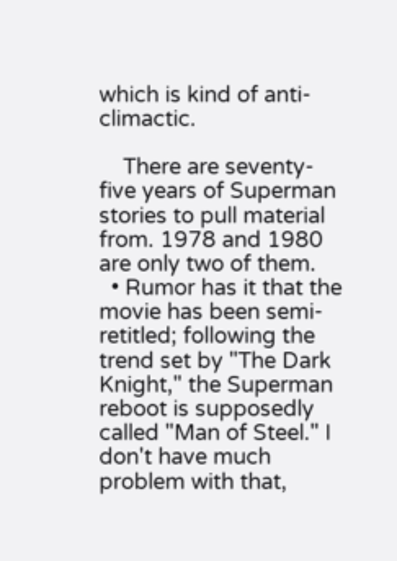which is kind of anti-climactic.

    There are seventy-five years of Superman stories to pull material from. 1978 and 1980 are only two of them.
  • Rumor has it that the movie has been semi-retitled; following the trend set by "The Dark Knight," the Superman reboot is supposedly called "Man of Steel." I don't have much problem with that,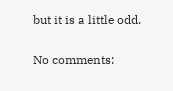but it is a little odd.

No comments: